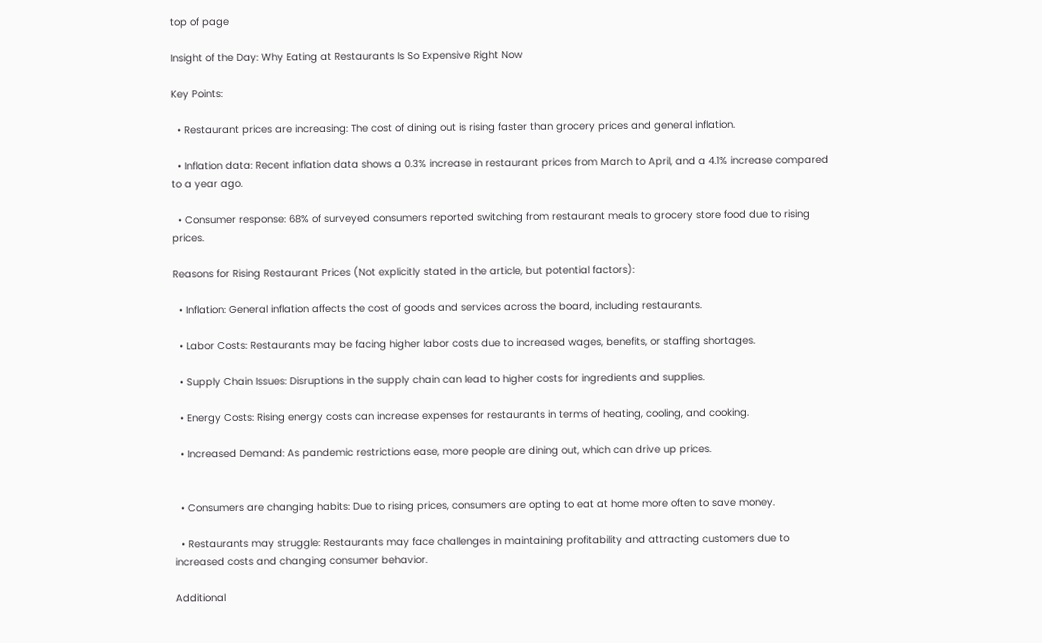top of page

Insight of the Day: Why Eating at Restaurants Is So Expensive Right Now

Key Points:

  • Restaurant prices are increasing: The cost of dining out is rising faster than grocery prices and general inflation.

  • Inflation data: Recent inflation data shows a 0.3% increase in restaurant prices from March to April, and a 4.1% increase compared to a year ago.

  • Consumer response: 68% of surveyed consumers reported switching from restaurant meals to grocery store food due to rising prices.

Reasons for Rising Restaurant Prices (Not explicitly stated in the article, but potential factors):

  • Inflation: General inflation affects the cost of goods and services across the board, including restaurants.

  • Labor Costs: Restaurants may be facing higher labor costs due to increased wages, benefits, or staffing shortages.

  • Supply Chain Issues: Disruptions in the supply chain can lead to higher costs for ingredients and supplies.

  • Energy Costs: Rising energy costs can increase expenses for restaurants in terms of heating, cooling, and cooking.

  • Increased Demand: As pandemic restrictions ease, more people are dining out, which can drive up prices.


  • Consumers are changing habits: Due to rising prices, consumers are opting to eat at home more often to save money.

  • Restaurants may struggle: Restaurants may face challenges in maintaining profitability and attracting customers due to increased costs and changing consumer behavior.

Additional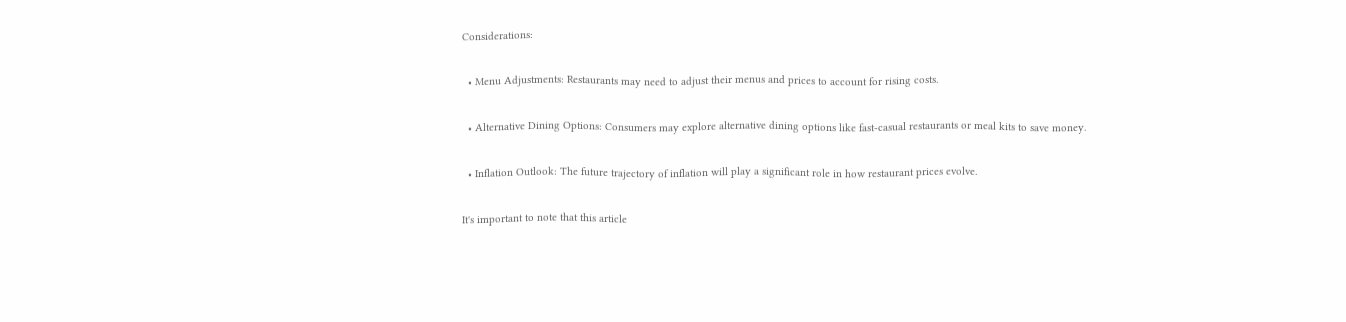Considerations:

  • Menu Adjustments: Restaurants may need to adjust their menus and prices to account for rising costs.

  • Alternative Dining Options: Consumers may explore alternative dining options like fast-casual restaurants or meal kits to save money.

  • Inflation Outlook: The future trajectory of inflation will play a significant role in how restaurant prices evolve.

It's important to note that this article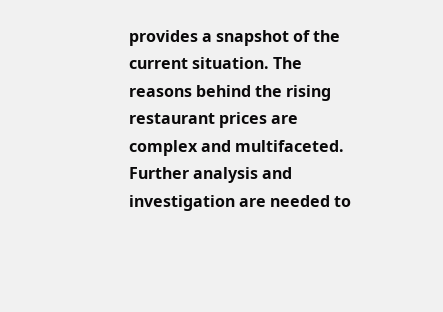provides a snapshot of the current situation. The reasons behind the rising restaurant prices are complex and multifaceted. Further analysis and investigation are needed to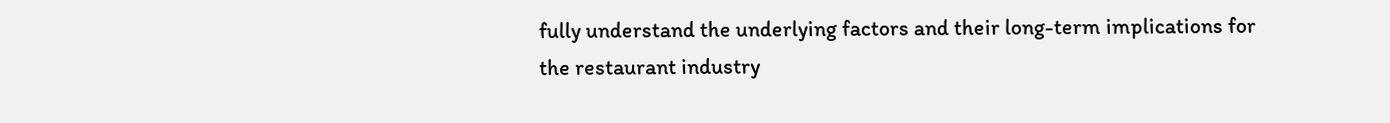fully understand the underlying factors and their long-term implications for the restaurant industry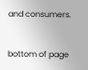and consumers.


bottom of page